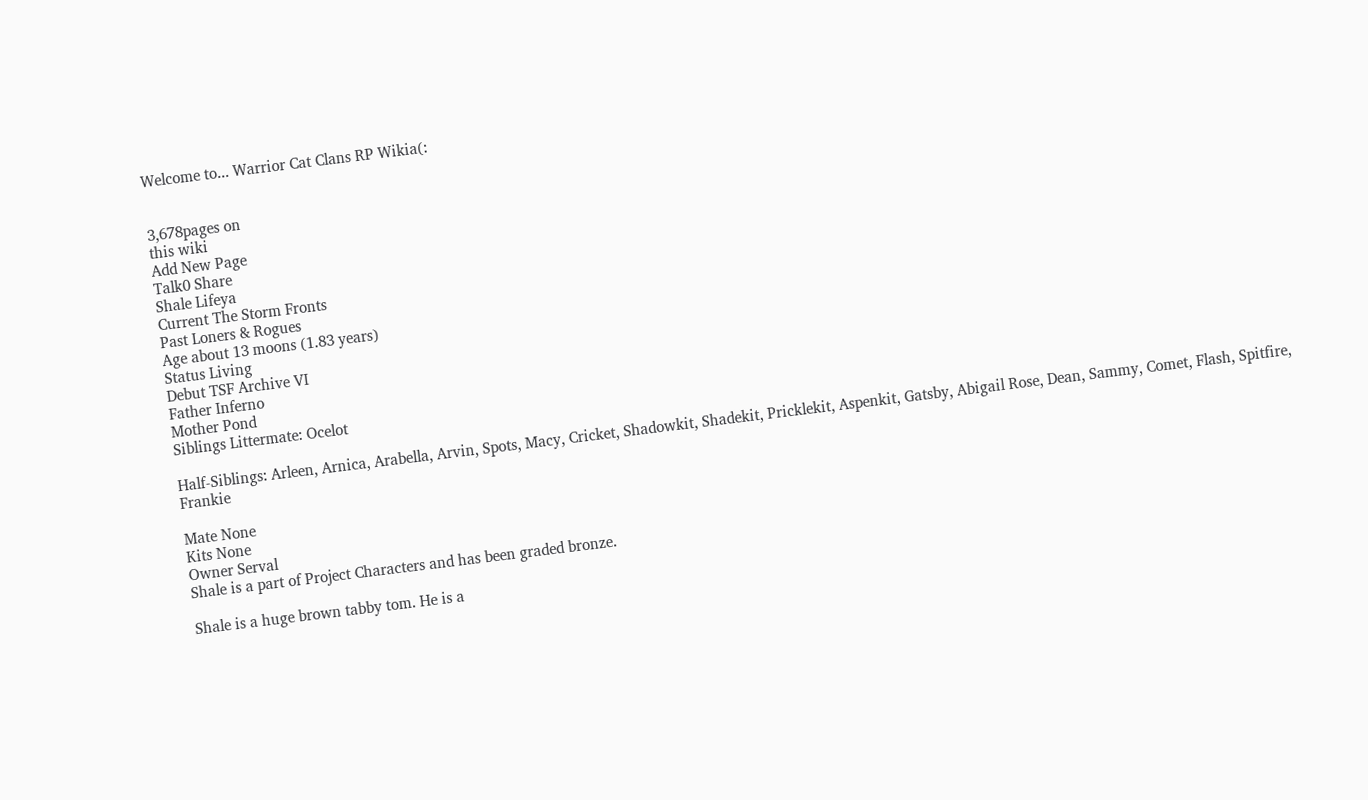Welcome to... Warrior Cat Clans RP Wikia(:


3,678pages on
this wiki
Add New Page
Talk0 Share
Shale Lifeya
Current The Storm Fronts
Past Loners & Rogues
Age about 13 moons (1.83 years)
Status Living
Debut TSF Archive VI
Father Inferno
Mother Pond
Siblings Littermate: Ocelot

Half-Siblings: Arleen, Arnica, Arabella, Arvin, Spots, Macy, Cricket, Shadowkit, Shadekit, Pricklekit, Aspenkit, Gatsby, Abigail Rose, Dean, Sammy, Comet, Flash, Spitfire, Frankie

Mate None
Kits None
Owner Serval
Shale is a part of Project Characters and has been graded bronze.

Shale is a huge brown tabby tom. He is a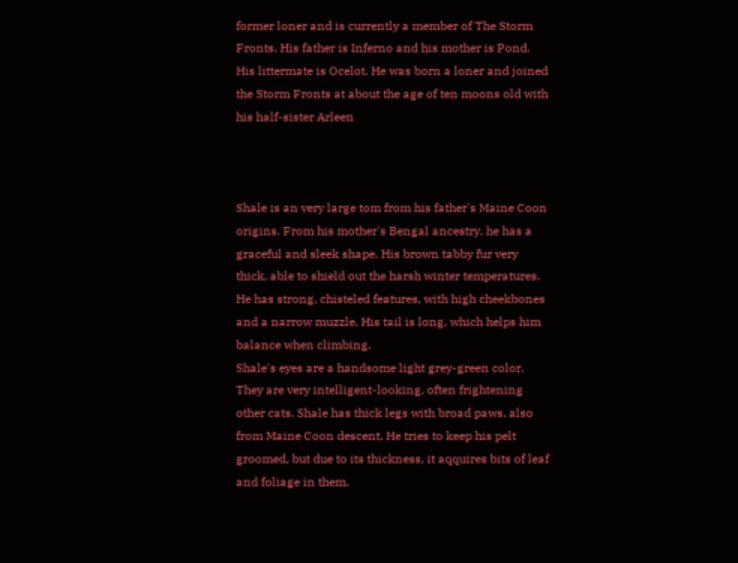former loner and is currently a member of The Storm Fronts. His father is Inferno and his mother is Pond. His littermate is Ocelot. He was born a loner and joined the Storm Fronts at about the age of ten moons old with his half-sister Arleen



Shale is an very large tom from his father's Maine Coon origins. From his mother's Bengal ancestry, he has a graceful and sleek shape. His brown tabby fur very  thick, able to shield out the harsh winter temperatures. He has strong, chisteled features, with high cheekbones and a narrow muzzle. His tail is long, which helps him balance when climbing.
Shale's eyes are a handsome light grey-green color. They are very intelligent-looking, often frightening other cats. Shale has thick legs with broad paws, also from Maine Coon descent. He tries to keep his pelt groomed, but due to its thickness, it aqquires bits of leaf and foliage in them.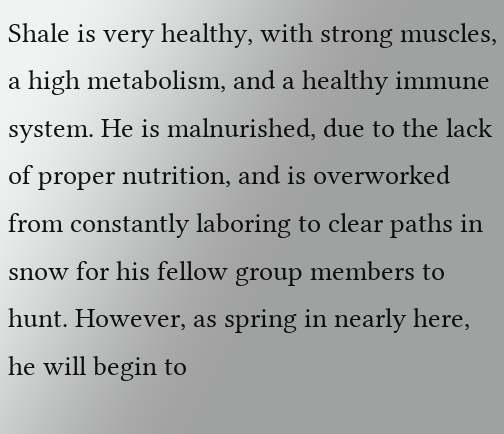Shale is very healthy, with strong muscles, a high metabolism, and a healthy immune system. He is malnurished, due to the lack of proper nutrition, and is overworked from constantly laboring to clear paths in snow for his fellow group members to hunt. However, as spring in nearly here, he will begin to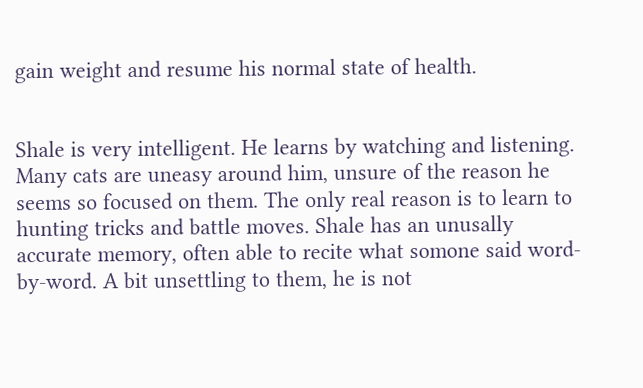gain weight and resume his normal state of health.


Shale is very intelligent. He learns by watching and listening. Many cats are uneasy around him, unsure of the reason he seems so focused on them. The only real reason is to learn to hunting tricks and battle moves. Shale has an unusally accurate memory, often able to recite what somone said word-by-word. A bit unsettling to them, he is not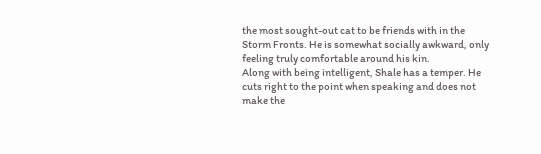the most sought-out cat to be friends with in the Storm Fronts. He is somewhat socially awkward, only feeling truly comfortable around his kin.
Along with being intelligent, Shale has a temper. He cuts right to the point when speaking and does not make the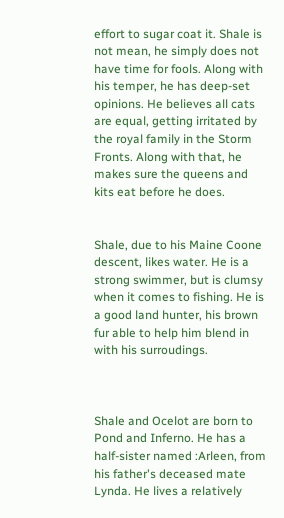effort to sugar coat it. Shale is not mean, he simply does not have time for fools. Along with his temper, he has deep-set opinions. He believes all cats are equal, getting irritated by the royal family in the Storm Fronts. Along with that, he makes sure the queens and kits eat before he does.


Shale, due to his Maine Coone descent, likes water. He is a strong swimmer, but is clumsy when it comes to fishing. He is a good land hunter, his brown fur able to help him blend in with his surroudings.



Shale and Ocelot are born to Pond and Inferno. He has a half-sister named :Arleen, from his father's deceased mate Lynda. He lives a relatively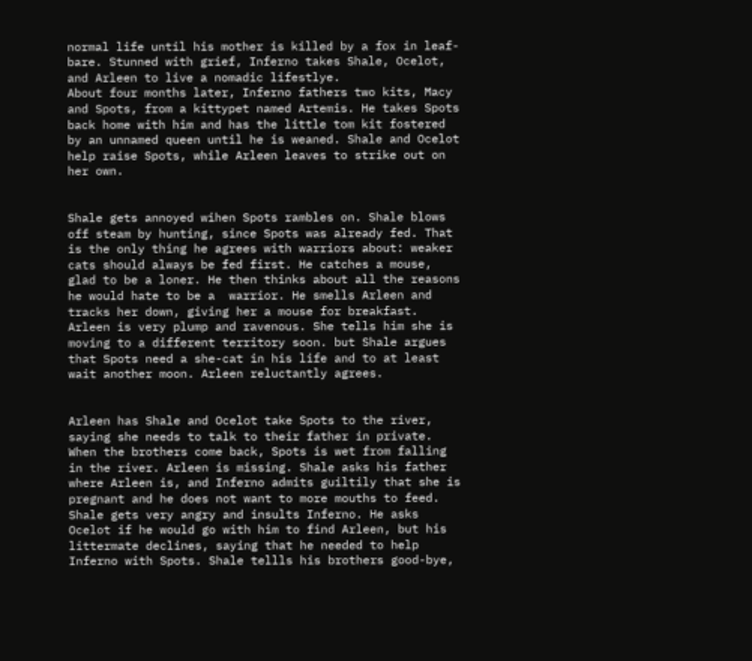normal life until his mother is killed by a fox in leaf-bare. Stunned with grief, Inferno takes Shale, Ocelot, and Arleen to live a nomadic lifestlye.
About four months later, Inferno fathers two kits, Macy and Spots, from a kittypet named Artemis. He takes Spots back home with him and has the little tom kit fostered by an unnamed queen until he is weaned. Shale and Ocelot help raise Spots, while Arleen leaves to strike out on her own.


Shale gets annoyed wihen Spots rambles on. Shale blows off steam by hunting, since Spots was already fed. That is the only thing he agrees with warriors about: weaker cats should always be fed first. He catches a mouse, glad to be a loner. He then thinks about all the reasons he would hate to be a  warrior. He smells Arleen and tracks her down, giving her a mouse for breakfast.  Arleen is very plump and ravenous. She tells him she is moving to a different territory soon. but Shale argues that Spots need a she-cat in his life and to at least wait another moon. Arleen reluctantly agrees.


Arleen has Shale and Ocelot take Spots to the river, saying she needs to talk to their father in private. When the brothers come back, Spots is wet from falling in the river. Arleen is missing. Shale asks his father where Arleen is, and Inferno admits guiltily that she is pregnant and he does not want to more mouths to feed. Shale gets very angry and insults Inferno. He asks Ocelot if he would go with him to find Arleen, but his littermate declines, saying that he needed to help Inferno with Spots. Shale tellls his brothers good-bye,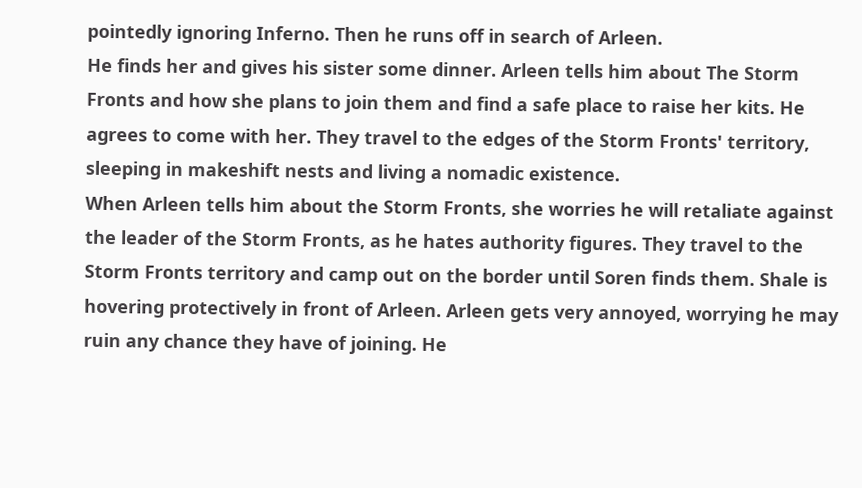pointedly ignoring Inferno. Then he runs off in search of Arleen.
He finds her and gives his sister some dinner. Arleen tells him about The Storm Fronts and how she plans to join them and find a safe place to raise her kits. He agrees to come with her. They travel to the edges of the Storm Fronts' territory, sleeping in makeshift nests and living a nomadic existence.
When Arleen tells him about the Storm Fronts, she worries he will retaliate against the leader of the Storm Fronts, as he hates authority figures. They travel to the Storm Fronts territory and camp out on the border until Soren finds them. Shale is hovering protectively in front of Arleen. Arleen gets very annoyed, worrying he may ruin any chance they have of joining. He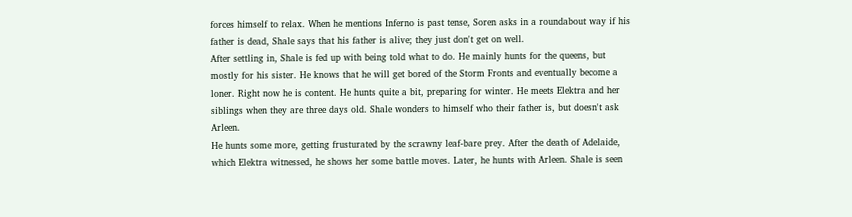forces himself to relax. When he mentions Inferno is past tense, Soren asks in a roundabout way if his father is dead, Shale says that his father is alive; they just don't get on well.
After settling in, Shale is fed up with being told what to do. He mainly hunts for the queens, but mostly for his sister. He knows that he will get bored of the Storm Fronts and eventually become a loner. Right now he is content. He hunts quite a bit, preparing for winter. He meets Elektra and her siblings when they are three days old. Shale wonders to himself who their father is, but doesn't ask Arleen.
He hunts some more, getting frusturated by the scrawny leaf-bare prey. After the death of Adelaide, which Elektra witnessed, he shows her some battle moves. Later, he hunts with Arleen. Shale is seen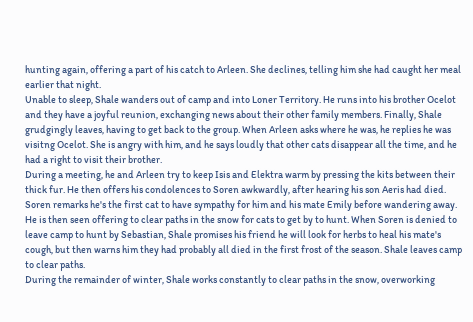hunting again, offering a part of his catch to Arleen. She declines, telling him she had caught her meal earlier that night.
Unable to sleep, Shale wanders out of camp and into Loner Territory. He runs into his brother Ocelot and they have a joyful reunion, exchanging news about their other family members. Finally, Shale grudgingly leaves, having to get back to the group. When Arleen asks where he was, he replies he was visitng Ocelot. She is angry with him, and he says loudly that other cats disappear all the time, and he had a right to visit their brother.
During a meeting, he and Arleen try to keep Isis and Elektra warm by pressing the kits between their thick fur. He then offers his condolences to Soren awkwardly, after hearing his son Aeris had died. Soren remarks he's the first cat to have sympathy for him and his mate Emily before wandering away.
He is then seen offering to clear paths in the snow for cats to get by to hunt. When Soren is denied to leave camp to hunt by Sebastian, Shale promises his friend he will look for herbs to heal his mate's cough, but then warns him they had probably all died in the first frost of the season. Shale leaves camp to clear paths.
During the remainder of winter, Shale works constantly to clear paths in the snow, overworking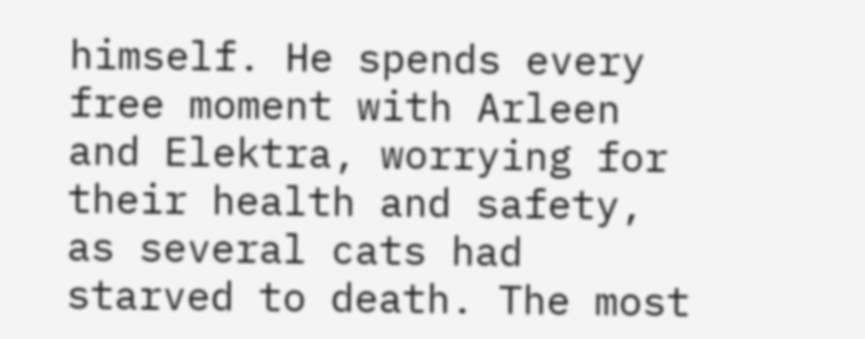himself. He spends every free moment with Arleen and Elektra, worrying for their health and safety, as several cats had starved to death. The most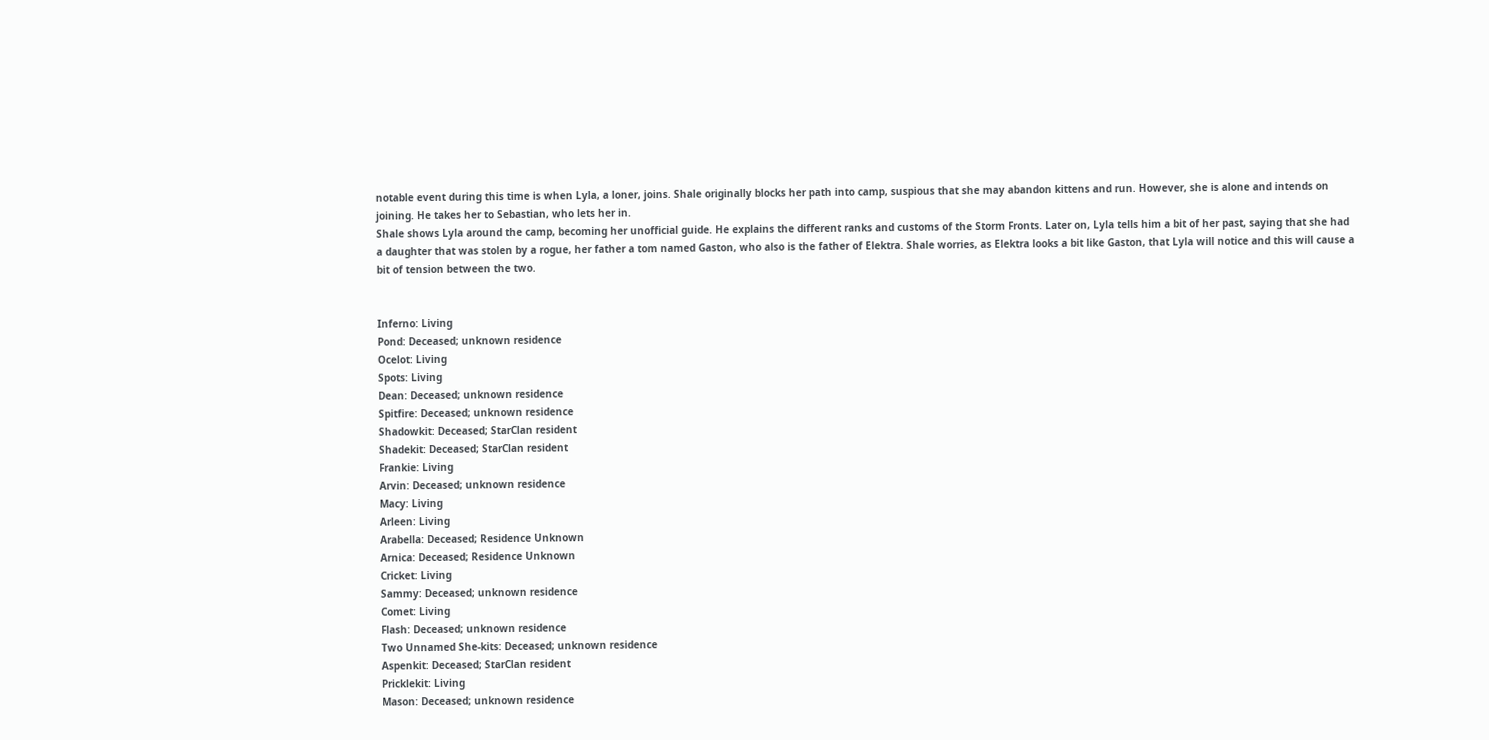notable event during this time is when Lyla, a loner, joins. Shale originally blocks her path into camp, suspious that she may abandon kittens and run. However, she is alone and intends on joining. He takes her to Sebastian, who lets her in.
Shale shows Lyla around the camp, becoming her unofficial guide. He explains the different ranks and customs of the Storm Fronts. Later on, Lyla tells him a bit of her past, saying that she had a daughter that was stolen by a rogue, her father a tom named Gaston, who also is the father of Elektra. Shale worries, as Elektra looks a bit like Gaston, that Lyla will notice and this will cause a bit of tension between the two.


Inferno: Living
Pond: Deceased; unknown residence
Ocelot: Living
Spots: Living
Dean: Deceased; unknown residence
Spitfire: Deceased; unknown residence
Shadowkit: Deceased; StarClan resident
Shadekit: Deceased; StarClan resident
Frankie: Living
Arvin: Deceased; unknown residence
Macy: Living
Arleen: Living
Arabella: Deceased; Residence Unknown
Arnica: Deceased; Residence Unknown
Cricket: Living
Sammy: Deceased; unknown residence
Comet: Living
Flash: Deceased; unknown residence
Two Unnamed She-kits: Deceased; unknown residence
Aspenkit: Deceased; StarClan resident
Pricklekit: Living
Mason: Deceased; unknown residence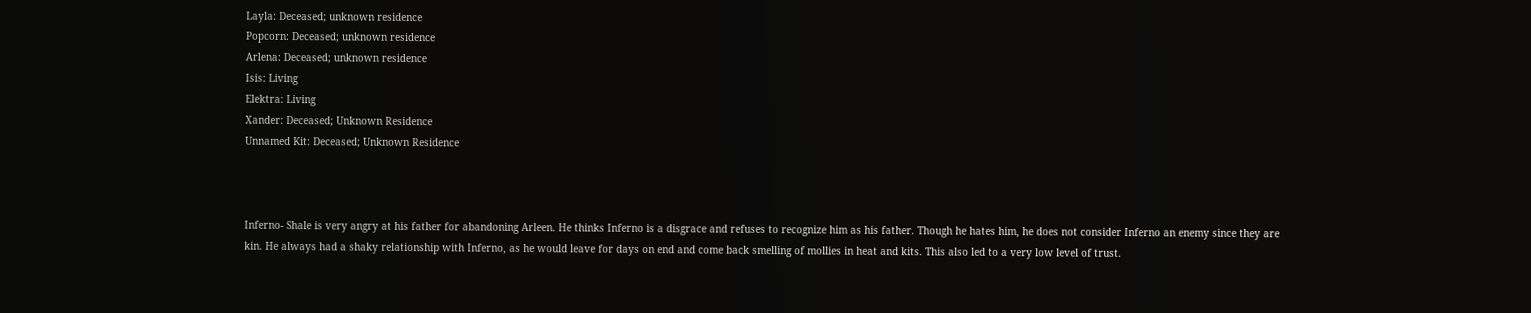Layla: Deceased; unknown residence
Popcorn: Deceased; unknown residence
Arlena: Deceased; unknown residence
Isis: Living
Elektra: Living
Xander: Deceased; Unknown Residence
Unnamed Kit: Deceased; Unknown Residence



Inferno- Shale is very angry at his father for abandoning Arleen. He thinks Inferno is a disgrace and refuses to recognize him as his father. Though he hates him, he does not consider Inferno an enemy since they are kin. He always had a shaky relationship with Inferno, as he would leave for days on end and come back smelling of mollies in heat and kits. This also led to a very low level of trust.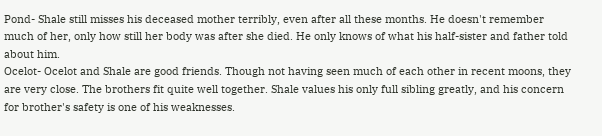Pond- Shale still misses his deceased mother terribly, even after all these months. He doesn't remember much of her, only how still her body was after she died. He only knows of what his half-sister and father told about him.
Ocelot- Ocelot and Shale are good friends. Though not having seen much of each other in recent moons, they are very close. The brothers fit quite well together. Shale values his only full sibling greatly, and his concern for brother's safety is one of his weaknesses.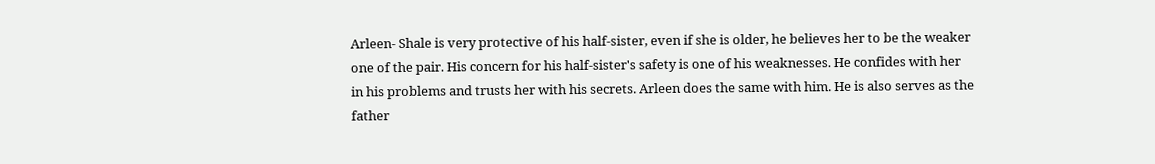Arleen- Shale is very protective of his half-sister, even if she is older, he believes her to be the weaker one of the pair. His concern for his half-sister's safety is one of his weaknesses. He confides with her in his problems and trusts her with his secrets. Arleen does the same with him. He is also serves as the father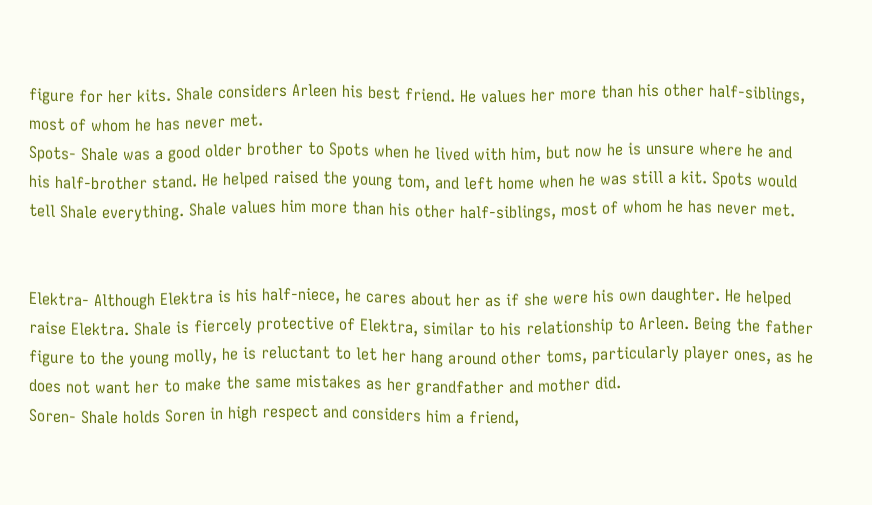figure for her kits. Shale considers Arleen his best friend. He values her more than his other half-siblings, most of whom he has never met.
Spots- Shale was a good older brother to Spots when he lived with him, but now he is unsure where he and his half-brother stand. He helped raised the young tom, and left home when he was still a kit. Spots would tell Shale everything. Shale values him more than his other half-siblings, most of whom he has never met.


Elektra- Although Elektra is his half-niece, he cares about her as if she were his own daughter. He helped raise Elektra. Shale is fiercely protective of Elektra, similar to his relationship to Arleen. Being the father figure to the young molly, he is reluctant to let her hang around other toms, particularly player ones, as he does not want her to make the same mistakes as her grandfather and mother did.
Soren- Shale holds Soren in high respect and considers him a friend,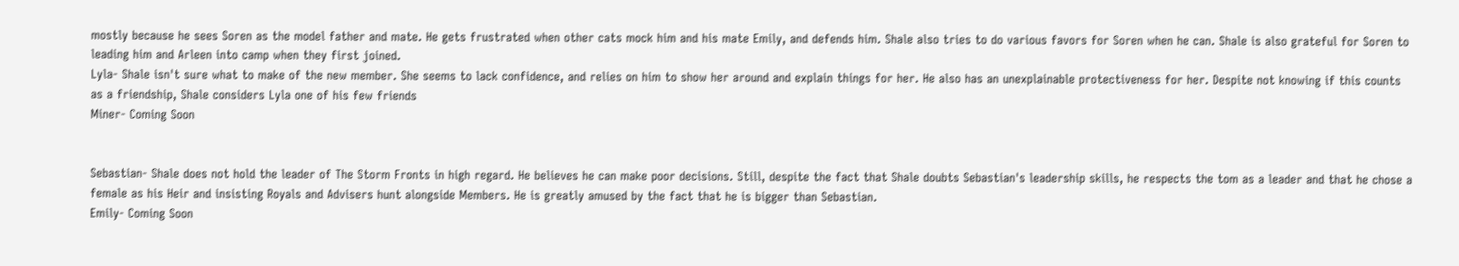mostly because he sees Soren as the model father and mate. He gets frustrated when other cats mock him and his mate Emily, and defends him. Shale also tries to do various favors for Soren when he can. Shale is also grateful for Soren to leading him and Arleen into camp when they first joined.
Lyla- Shale isn't sure what to make of the new member. She seems to lack confidence, and relies on him to show her around and explain things for her. He also has an unexplainable protectiveness for her. Despite not knowing if this counts as a friendship, Shale considers Lyla one of his few friends
Miner- Coming Soon


Sebastian- Shale does not hold the leader of The Storm Fronts in high regard. He believes he can make poor decisions. Still, despite the fact that Shale doubts Sebastian's leadership skills, he respects the tom as a leader and that he chose a female as his Heir and insisting Royals and Advisers hunt alongside Members. He is greatly amused by the fact that he is bigger than Sebastian.
Emily- Coming Soon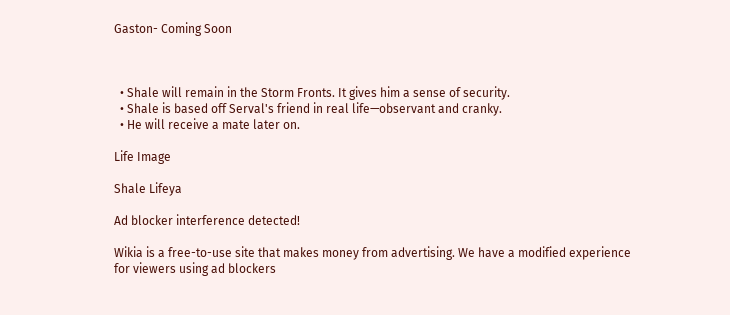Gaston- Coming Soon



  • Shale will remain in the Storm Fronts. It gives him a sense of security.
  • Shale is based off Serval's friend in real life—observant and cranky.
  • He will receive a mate later on.

Life Image

Shale Lifeya

Ad blocker interference detected!

Wikia is a free-to-use site that makes money from advertising. We have a modified experience for viewers using ad blockers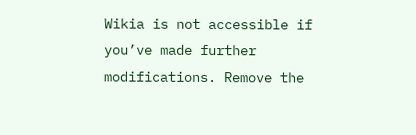Wikia is not accessible if you’ve made further modifications. Remove the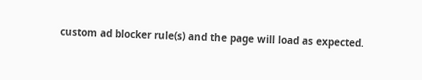custom ad blocker rule(s) and the page will load as expected.